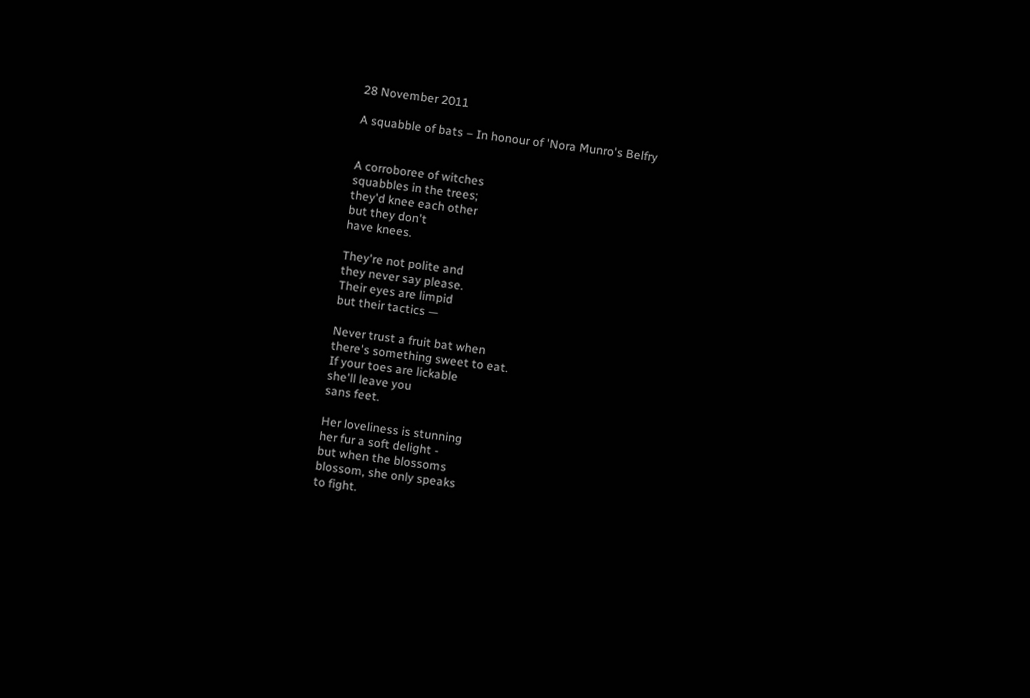28 November 2011

A squabble of bats – In honour of 'Nora Munro's Belfry


A corroboree of witches
squabbles in the trees;
they'd knee each other
but they don't
have knees.

They're not polite and
they never say please.
Their eyes are limpid
but their tactics —

Never trust a fruit bat when
there's something sweet to eat.
If your toes are lickable
she'll leave you
sans feet.

Her loveliness is stunning
her fur a soft delight -
but when the blossoms
blossom, she only speaks
to fight.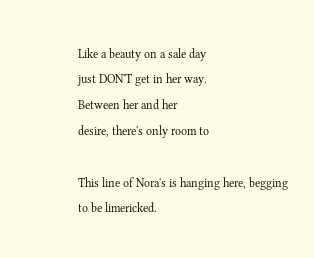Like a beauty on a sale day
just DON'T get in her way.
Between her and her
desire, there's only room to

This line of Nora's is hanging here, begging to be limericked.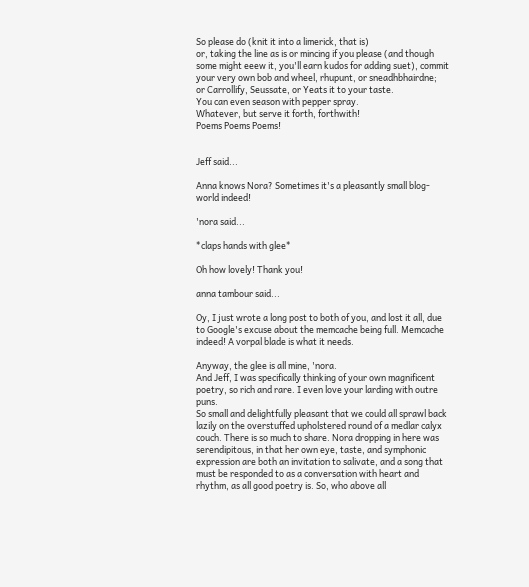So please do (knit it into a limerick, that is)
or, taking the line as is or mincing if you please (and though some might eeew it, you'll earn kudos for adding suet), commit your very own bob and wheel, rhupunt, or sneadhbhairdne;
or Carrollify, Seussate, or Yeats it to your taste.
You can even season with pepper spray.
Whatever, but serve it forth, forthwith!
Poems Poems Poems!


Jeff said...

Anna knows Nora? Sometimes it's a pleasantly small blog-world indeed!

'nora said...

*claps hands with glee*

Oh how lovely! Thank you!

anna tambour said...

Oy, I just wrote a long post to both of you, and lost it all, due to Google's excuse about the memcache being full. Memcache indeed! A vorpal blade is what it needs.

Anyway, the glee is all mine, 'nora.
And Jeff, I was specifically thinking of your own magnificent poetry, so rich and rare. I even love your larding with outre puns.
So small and delightfully pleasant that we could all sprawl back lazily on the overstuffed upholstered round of a medlar calyx couch. There is so much to share. Nora dropping in here was serendipitous, in that her own eye, taste, and symphonic expression are both an invitation to salivate, and a song that must be responded to as a conversation with heart and rhythm, as all good poetry is. So, who above all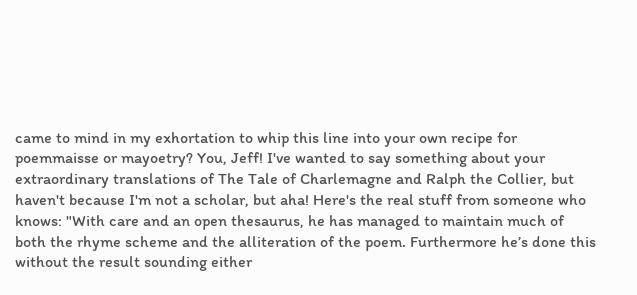came to mind in my exhortation to whip this line into your own recipe for poemmaisse or mayoetry? You, Jeff! I've wanted to say something about your extraordinary translations of The Tale of Charlemagne and Ralph the Collier, but haven't because I'm not a scholar, but aha! Here's the real stuff from someone who knows: "With care and an open thesaurus, he has managed to maintain much of both the rhyme scheme and the alliteration of the poem. Furthermore he’s done this without the result sounding either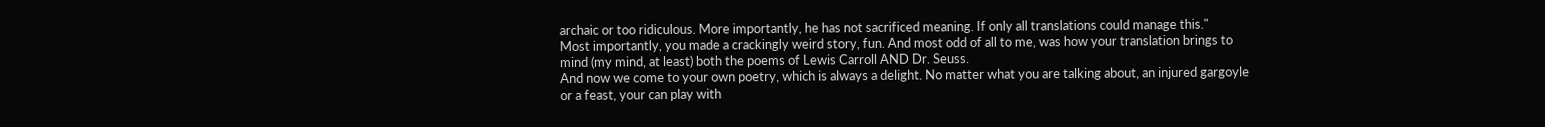archaic or too ridiculous. More importantly, he has not sacrificed meaning. If only all translations could manage this."
Most importantly, you made a crackingly weird story, fun. And most odd of all to me, was how your translation brings to mind (my mind, at least) both the poems of Lewis Carroll AND Dr. Seuss.
And now we come to your own poetry, which is always a delight. No matter what you are talking about, an injured gargoyle or a feast, your can play with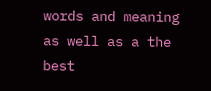words and meaning as well as a the best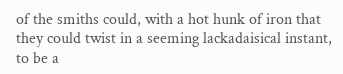of the smiths could, with a hot hunk of iron that they could twist in a seeming lackadaisical instant, to be a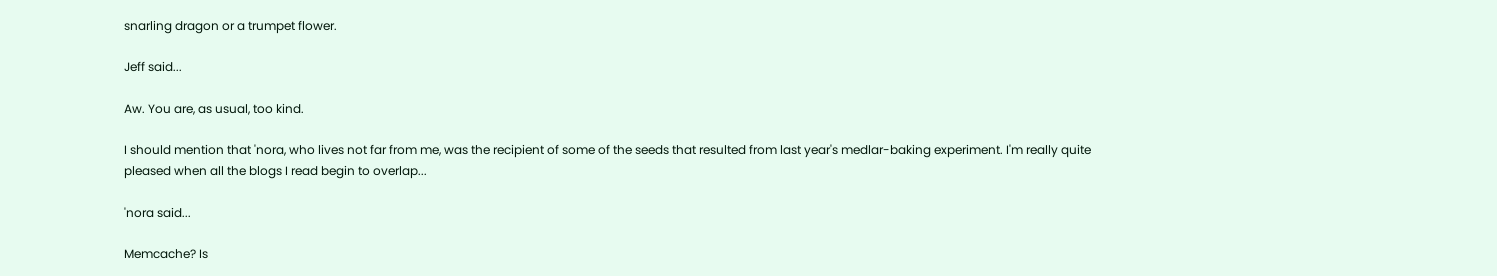snarling dragon or a trumpet flower.

Jeff said...

Aw. You are, as usual, too kind.

I should mention that 'nora, who lives not far from me, was the recipient of some of the seeds that resulted from last year's medlar-baking experiment. I'm really quite pleased when all the blogs I read begin to overlap...

'nora said...

Memcache? Is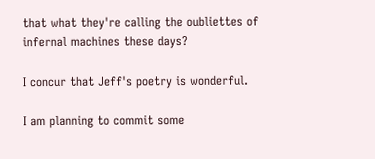that what they're calling the oubliettes of infernal machines these days?

I concur that Jeff's poetry is wonderful.

I am planning to commit some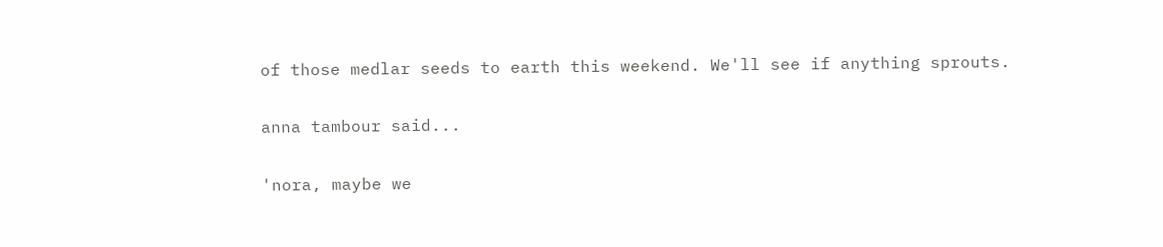of those medlar seeds to earth this weekend. We'll see if anything sprouts.

anna tambour said...

'nora, maybe we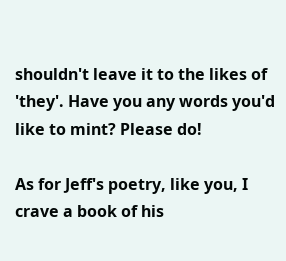shouldn't leave it to the likes of 'they'. Have you any words you'd like to mint? Please do!

As for Jeff's poetry, like you, I crave a book of his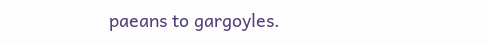paeans to gargoyles.